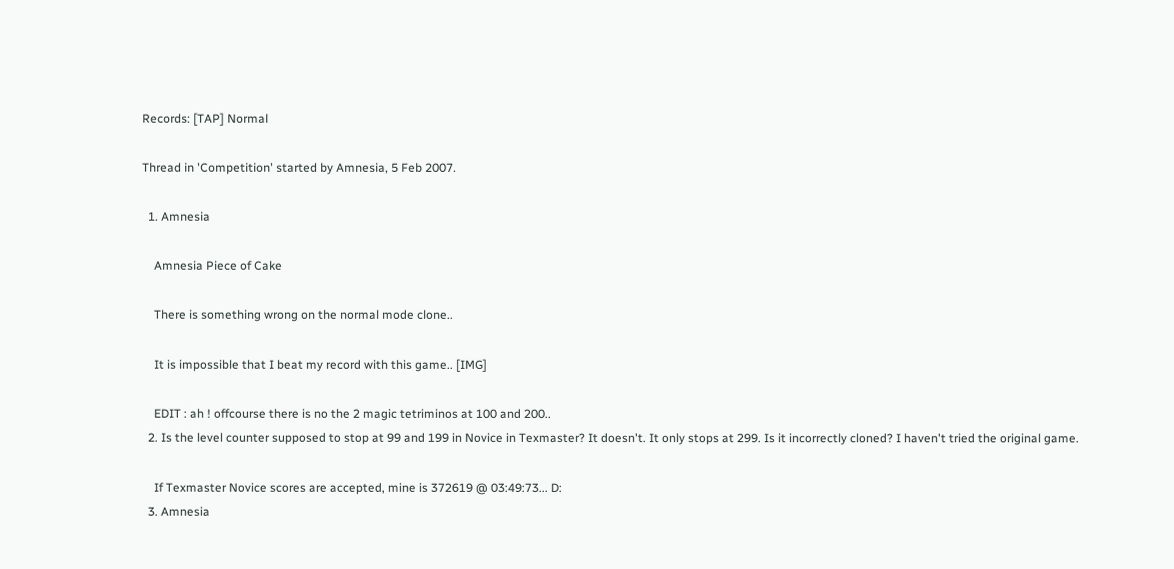Records: [TAP] Normal

Thread in 'Competition' started by Amnesia, 5 Feb 2007.

  1. Amnesia

    Amnesia Piece of Cake

    There is something wrong on the normal mode clone..

    It is impossible that I beat my record with this game.. [IMG]

    EDIT : ah ! offcourse there is no the 2 magic tetriminos at 100 and 200..
  2. Is the level counter supposed to stop at 99 and 199 in Novice in Texmaster? It doesn't. It only stops at 299. Is it incorrectly cloned? I haven't tried the original game.

    If Texmaster Novice scores are accepted, mine is 372619 @ 03:49:73... D:
  3. Amnesia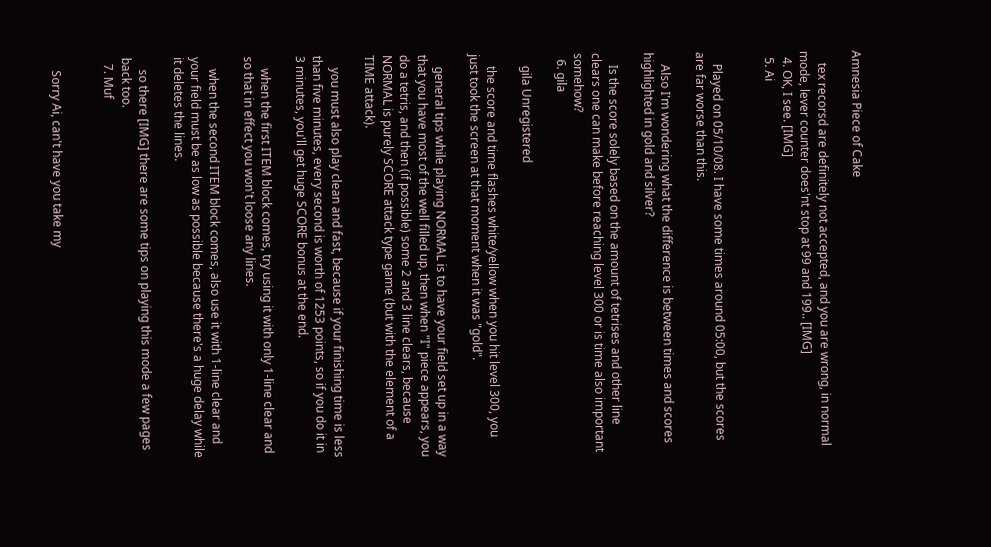Amnesia Piece of Cake

    tex recorsd are definitely not accepted, and you are wrong, in normal mode, lever counter does'nt stop at 99 and 199.. [IMG]
  4. OK, I see. [IMG]
  5. Ai


    Played on 05/10/08. I have some times around 05:00, but the scores are far worse than this.

    Also I'm wondering what the difference is between times and scores highlighted in gold and silver?

    Is the score solely based on the amount of tetrises and other line clears one can make before reaching level 300 or is time also important somehow?
  6. gila

    gila Unregistered

    the score and time flashes white/yellow when you hit level 300, you just took the screen at that moment when it was "gold".

    general tips while playing NORMAL is to have your field set up in a way that you have most of the well filled up, then when "I" piece appears, you do a tetris, and then (if possible) some 2 and 3 line clears, because NORMAL is purely SCORE attack type game (but with the element of a TIME attack).

    you must also play clean and fast, because if your finishing time is less than five minutes, every second is worth of 1253 points, so if you do it in 3 minutes, you'll get huge SCORE bonus at the end.

    when the first ITEM block comes, try using it with only 1-line clear and so that in effect you won't loose any lines.

    when the second ITEM block comes, also use it with 1-line clear and your field must be as low as possible because there's a huge delay while it deletes the lines.

    so there [IMG] there are some tips on playing this mode a few pages back too.
  7. Muf


    Sorry Ai, can't have you take my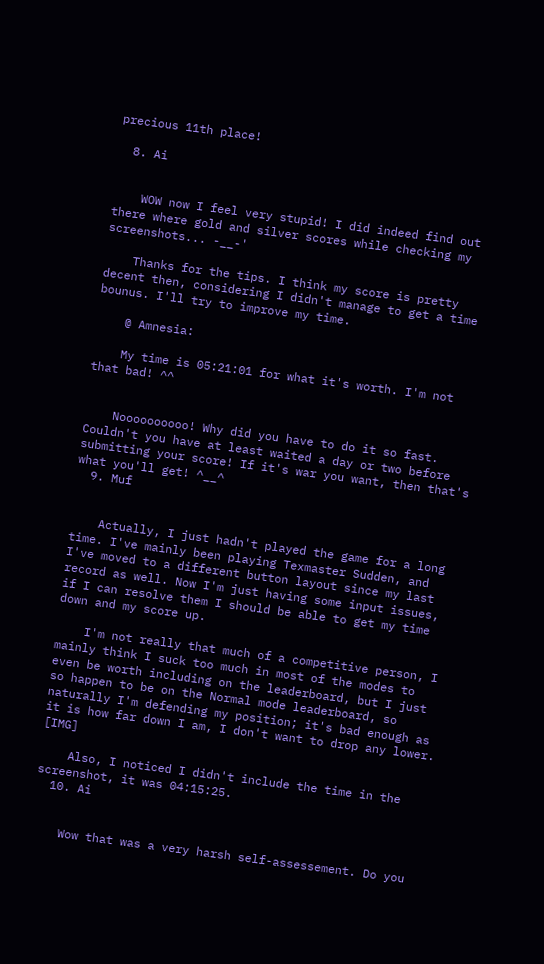precious 11th place!

  8. Ai


    WOW now I feel very stupid! I did indeed find out there where gold and silver scores while checking my screenshots... -__-'

    Thanks for the tips. I think my score is pretty decent then, considering I didn't manage to get a time bounus. I'll try to improve my time.

    @ Amnesia:

    My time is 05:21:01 for what it's worth. I'm not that bad! ^^


    Noooooooooo! Why did you have to do it so fast. Couldn't you have at least waited a day or two before submitting your score! If it's war you want, then that's what you'll get! ^__^
  9. Muf


    Actually, I just hadn't played the game for a long time. I've mainly been playing Texmaster Sudden, and I've moved to a different button layout since my last record as well. Now I'm just having some input issues, if I can resolve them I should be able to get my time down and my score up.

    I'm not really that much of a competitive person, I mainly think I suck too much in most of the modes to even be worth including on the leaderboard, but I just so happen to be on the Normal mode leaderboard, so naturally I'm defending my position; it's bad enough as it is how far down I am, I don't want to drop any lower. [IMG]

    Also, I noticed I didn't include the time in the screenshot, it was 04:15:25.
  10. Ai


    Wow that was a very harsh self-assessement. Do you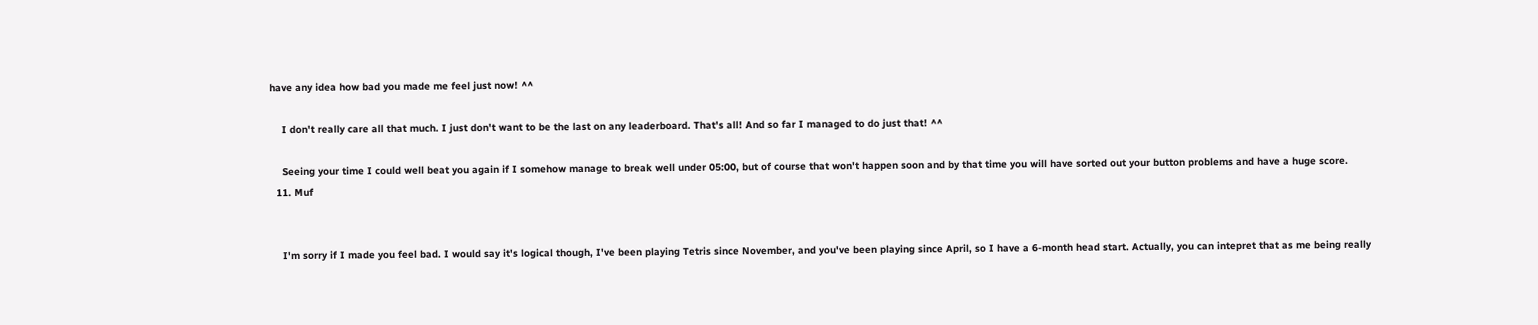have any idea how bad you made me feel just now! ^^

    I don't really care all that much. I just don't want to be the last on any leaderboard. That's all! And so far I managed to do just that! ^^

    Seeing your time I could well beat you again if I somehow manage to break well under 05:00, but of course that won't happen soon and by that time you will have sorted out your button problems and have a huge score.
  11. Muf


    I'm sorry if I made you feel bad. I would say it's logical though, I've been playing Tetris since November, and you've been playing since April, so I have a 6-month head start. Actually, you can intepret that as me being really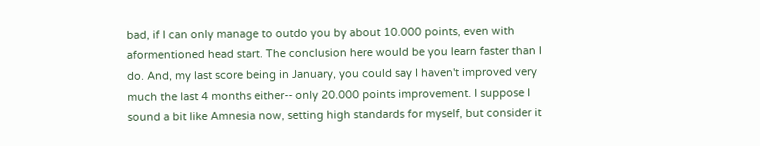bad, if I can only manage to outdo you by about 10.000 points, even with aformentioned head start. The conclusion here would be you learn faster than I do. And, my last score being in January, you could say I haven't improved very much the last 4 months either-- only 20.000 points improvement. I suppose I sound a bit like Amnesia now, setting high standards for myself, but consider it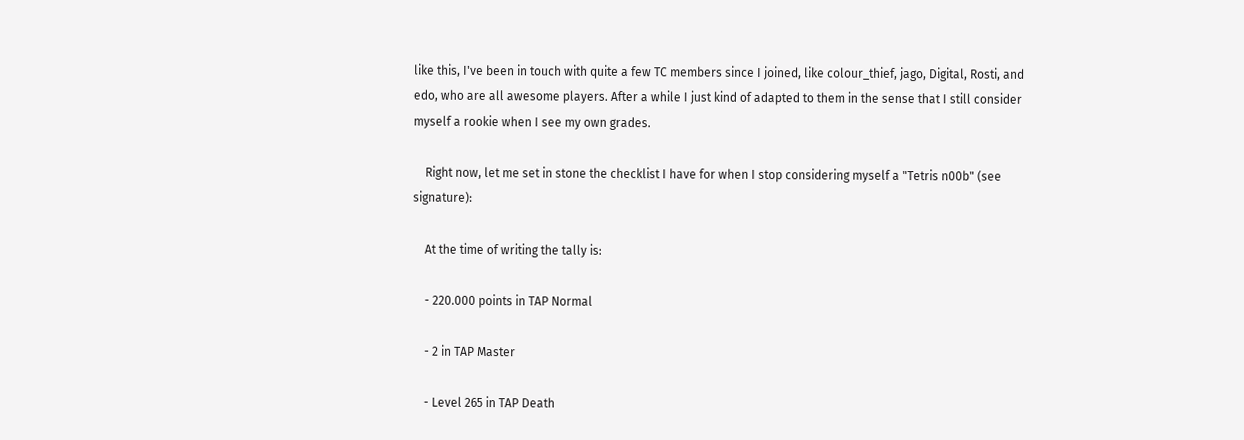like this, I've been in touch with quite a few TC members since I joined, like colour_thief, jago, Digital, Rosti, and edo, who are all awesome players. After a while I just kind of adapted to them in the sense that I still consider myself a rookie when I see my own grades.

    Right now, let me set in stone the checklist I have for when I stop considering myself a "Tetris n00b" (see signature):

    At the time of writing the tally is:

    - 220.000 points in TAP Normal

    - 2 in TAP Master

    - Level 265 in TAP Death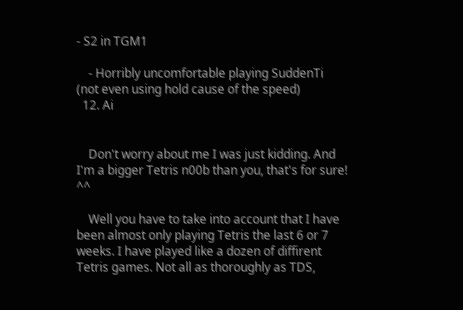- S2 in TGM1

    - Horribly uncomfortable playing SuddenTi (not even using hold cause of the speed)
  12. Ai


    Don't worry about me I was just kidding. And I'm a bigger Tetris n00b than you, that's for sure! ^^

    Well you have to take into account that I have been almost only playing Tetris the last 6 or 7 weeks. I have played like a dozen of diffirent Tetris games. Not all as thoroughly as TDS,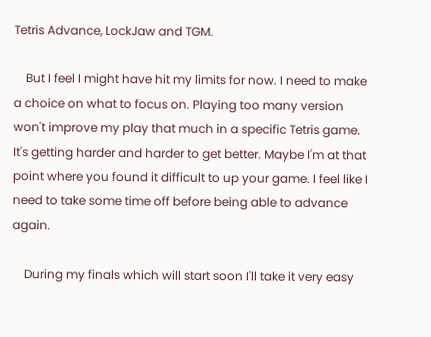Tetris Advance, LockJaw and TGM.

    But I feel I might have hit my limits for now. I need to make a choice on what to focus on. Playing too many version won't improve my play that much in a specific Tetris game. It's getting harder and harder to get better. Maybe I'm at that point where you found it difficult to up your game. I feel like I need to take some time off before being able to advance again.

    During my finals which will start soon I'll take it very easy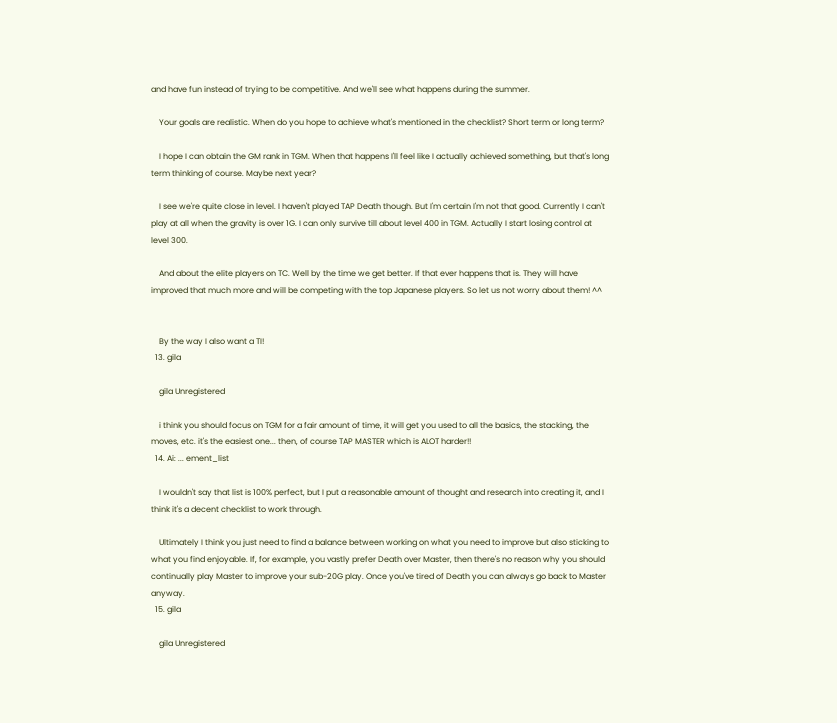and have fun instead of trying to be competitive. And we'll see what happens during the summer.

    Your goals are realistic. When do you hope to achieve what's mentioned in the checklist? Short term or long term?

    I hope I can obtain the GM rank in TGM. When that happens I'll feel like I actually achieved something, but that's long term thinking of course. Maybe next year?

    I see we're quite close in level. I haven't played TAP Death though. But I'm certain I'm not that good. Currently I can't play at all when the gravity is over 1G. I can only survive till about level 400 in TGM. Actually I start losing control at level 300.

    And about the elite players on TC. Well by the time we get better. If that ever happens that is. They will have improved that much more and will be competing with the top Japanese players. So let us not worry about them! ^^


    By the way I also want a TI!
  13. gila

    gila Unregistered

    i think you should focus on TGM for a fair amount of time, it will get you used to all the basics, the stacking, the moves, etc. it's the easiest one... then, of course TAP MASTER which is ALOT harder!!
  14. Ai: ... ement_list

    I wouldn't say that list is 100% perfect, but I put a reasonable amount of thought and research into creating it, and I think it's a decent checklist to work through.

    Ultimately I think you just need to find a balance between working on what you need to improve but also sticking to what you find enjoyable. If, for example, you vastly prefer Death over Master, then there's no reason why you should continually play Master to improve your sub-20G play. Once you've tired of Death you can always go back to Master anyway.
  15. gila

    gila Unregistered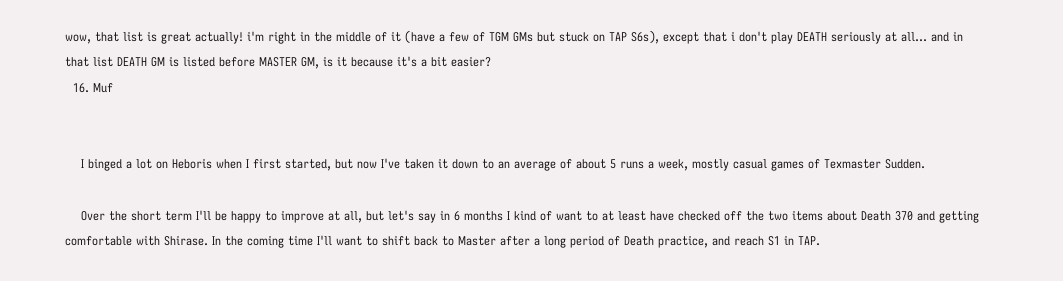wow, that list is great actually! i'm right in the middle of it (have a few of TGM GMs but stuck on TAP S6s), except that i don't play DEATH seriously at all... and in that list DEATH GM is listed before MASTER GM, is it because it's a bit easier?
  16. Muf


    I binged a lot on Heboris when I first started, but now I've taken it down to an average of about 5 runs a week, mostly casual games of Texmaster Sudden.

    Over the short term I'll be happy to improve at all, but let's say in 6 months I kind of want to at least have checked off the two items about Death 370 and getting comfortable with Shirase. In the coming time I'll want to shift back to Master after a long period of Death practice, and reach S1 in TAP.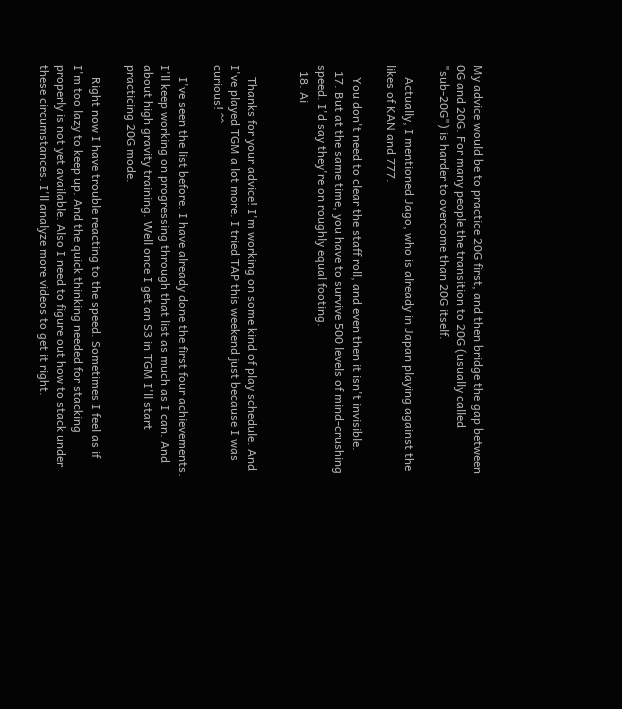My advice would be to practice 20G first, and then bridge the gap between 0G and 20G. For many people the transition to 20G (usually called "sub-20G") is harder to overcome than 20G itself.

    Actually, I mentioned Jago, who is already in Japan playing against the likes of KAN and 777.

    You don't need to clear the staff roll, and even then it isn't invisible.
  17. But at the same time, you have to survive 500 levels of mind-crushing speed. I'd say they're on roughly equal footing.
  18. Ai


    Thanks for your advice! I'm working on some kind of play schedule. And I've played TGM a lot more. I tried TAP this weekend just because I was curious! ^^

    I've seen the list before. I have already done the first four achievements. I'll keep working on progressing through that list as much as I can. And about high gravity training. Well once I get an S3 in TGM I'll start practicing 20G mode.

    Right now I have trouble reacting to the speed. Sometimes I feel as if I'm too lazy to keep up. And the quick thinking needed for stacking properly is not yet available. Also I need to figure out how to stack under these circumstances. I'll analyze more videos to get it right.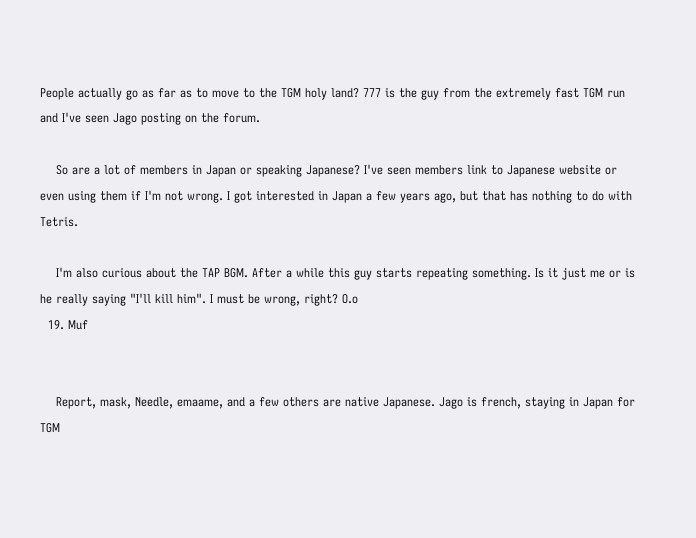People actually go as far as to move to the TGM holy land? 777 is the guy from the extremely fast TGM run and I've seen Jago posting on the forum.

    So are a lot of members in Japan or speaking Japanese? I've seen members link to Japanese website or even using them if I'm not wrong. I got interested in Japan a few years ago, but that has nothing to do with Tetris.

    I'm also curious about the TAP BGM. After a while this guy starts repeating something. Is it just me or is he really saying "I'll kill him". I must be wrong, right? O.o
  19. Muf


    Report, mask, Needle, emaame, and a few others are native Japanese. Jago is french, staying in Japan for TGM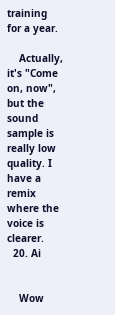training for a year.

    Actually, it's "Come on, now", but the sound sample is really low quality. I have a remix where the voice is clearer.
  20. Ai


    Wow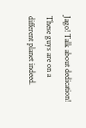Jago! Talk about dedication! These guys are on a different planet indeed.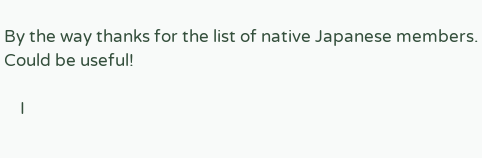By the way thanks for the list of native Japanese members. Could be useful!

    I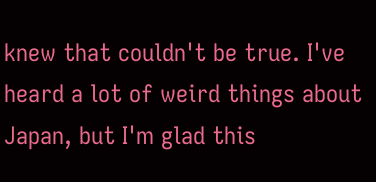knew that couldn't be true. I've heard a lot of weird things about Japan, but I'm glad this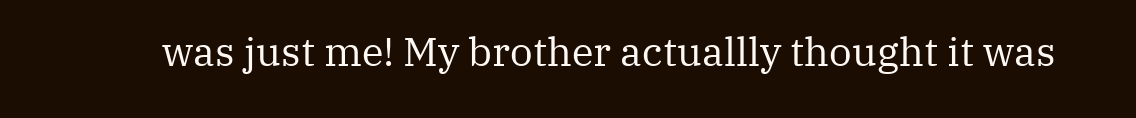was just me! My brother actuallly thought it was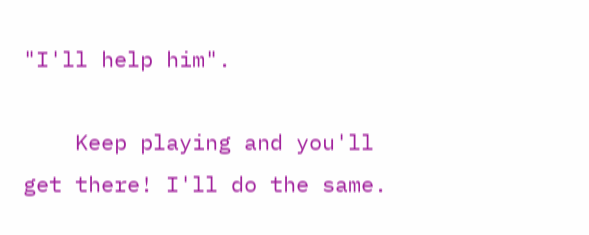"I'll help him".

    Keep playing and you'll get there! I'll do the same.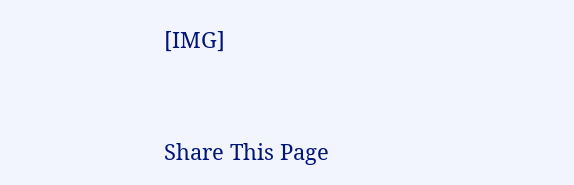[IMG]


Share This Page